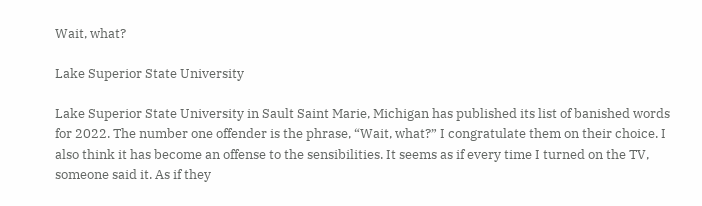Wait, what?

Lake Superior State University

Lake Superior State University in Sault Saint Marie, Michigan has published its list of banished words for 2022. The number one offender is the phrase, “Wait, what?” I congratulate them on their choice. I also think it has become an offense to the sensibilities. It seems as if every time I turned on the TV, someone said it. As if they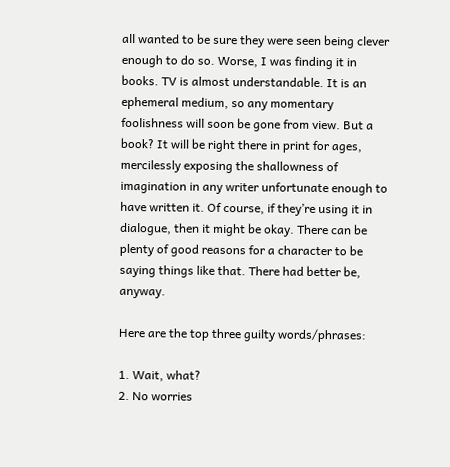all wanted to be sure they were seen being clever enough to do so. Worse, I was finding it in books. TV is almost understandable. It is an ephemeral medium, so any momentary foolishness will soon be gone from view. But a book? It will be right there in print for ages, mercilessly exposing the shallowness of imagination in any writer unfortunate enough to have written it. Of course, if they’re using it in dialogue, then it might be okay. There can be plenty of good reasons for a character to be saying things like that. There had better be, anyway.

Here are the top three guilty words/phrases:

1. Wait, what?
2. No worries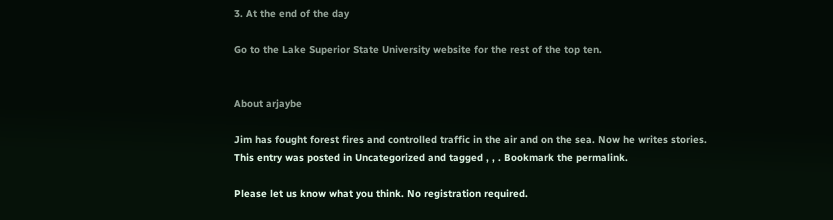3. At the end of the day

Go to the Lake Superior State University website for the rest of the top ten.


About arjaybe

Jim has fought forest fires and controlled traffic in the air and on the sea. Now he writes stories.
This entry was posted in Uncategorized and tagged , , . Bookmark the permalink.

Please let us know what you think. No registration required.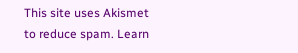This site uses Akismet to reduce spam. Learn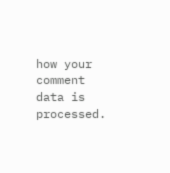how your comment data is processed.